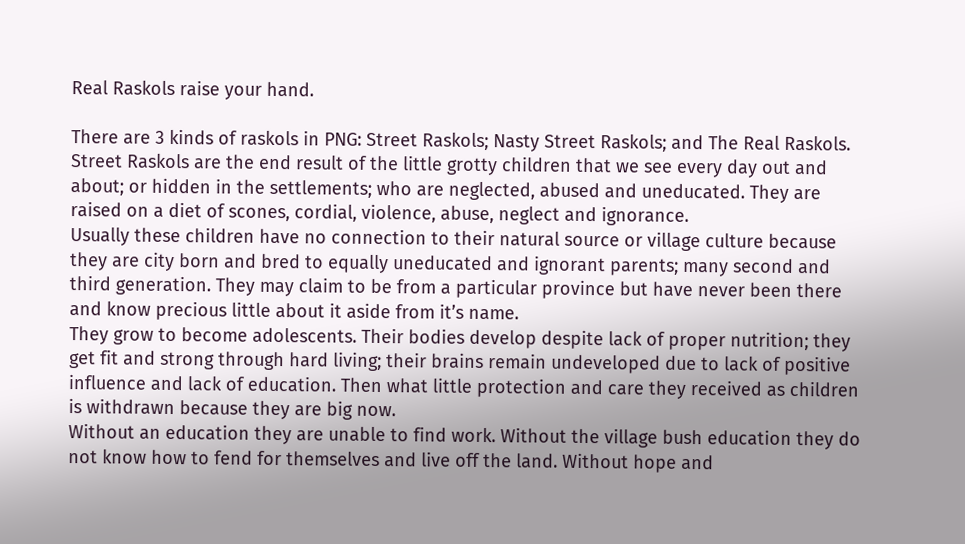Real Raskols raise your hand.

There are 3 kinds of raskols in PNG: Street Raskols; Nasty Street Raskols; and The Real Raskols.
Street Raskols are the end result of the little grotty children that we see every day out and about; or hidden in the settlements; who are neglected, abused and uneducated. They are raised on a diet of scones, cordial, violence, abuse, neglect and ignorance.
Usually these children have no connection to their natural source or village culture because they are city born and bred to equally uneducated and ignorant parents; many second and third generation. They may claim to be from a particular province but have never been there and know precious little about it aside from it’s name.
They grow to become adolescents. Their bodies develop despite lack of proper nutrition; they get fit and strong through hard living; their brains remain undeveloped due to lack of positive influence and lack of education. Then what little protection and care they received as children is withdrawn because they are big now.
Without an education they are unable to find work. Without the village bush education they do not know how to fend for themselves and live off the land. Without hope and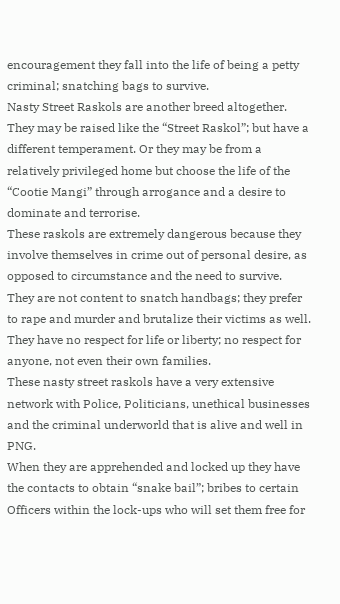encouragement they fall into the life of being a petty criminal; snatching bags to survive.
Nasty Street Raskols are another breed altogether.
They may be raised like the “Street Raskol”; but have a different temperament. Or they may be from a relatively privileged home but choose the life of the “Cootie Mangi” through arrogance and a desire to dominate and terrorise.
These raskols are extremely dangerous because they involve themselves in crime out of personal desire, as opposed to circumstance and the need to survive.
They are not content to snatch handbags; they prefer to rape and murder and brutalize their victims as well. They have no respect for life or liberty; no respect for anyone, not even their own families.
These nasty street raskols have a very extensive network with Police, Politicians, unethical businesses and the criminal underworld that is alive and well in PNG.
When they are apprehended and locked up they have the contacts to obtain “snake bail”; bribes to certain Officers within the lock-ups who will set them free for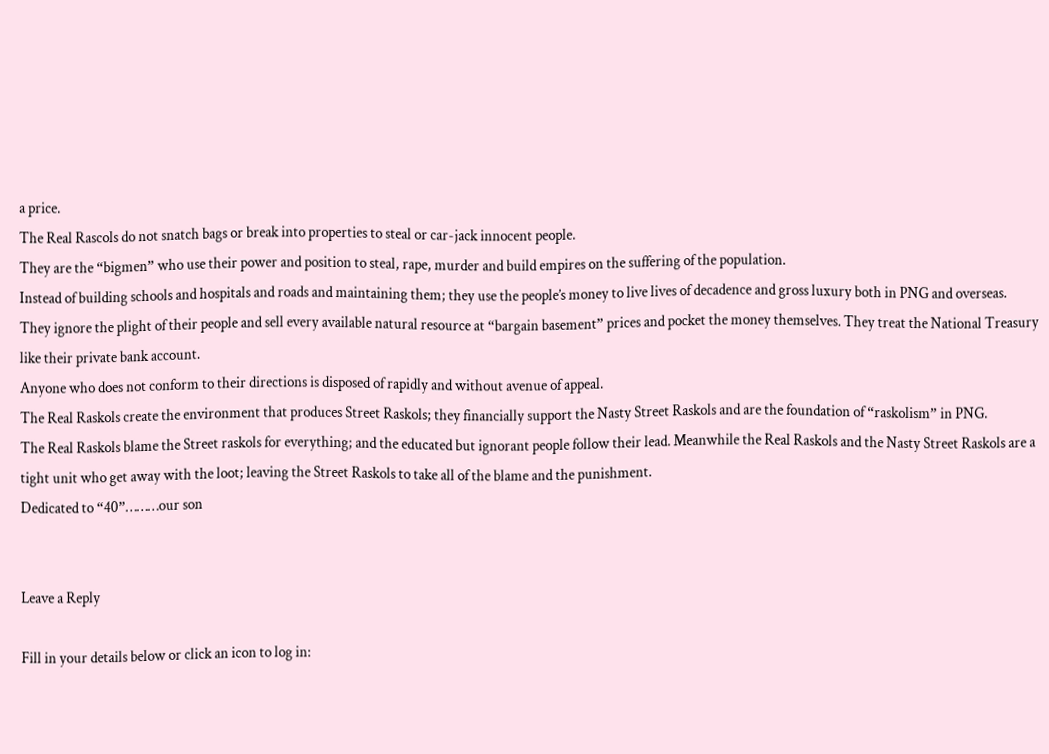a price.
The Real Rascols do not snatch bags or break into properties to steal or car-jack innocent people.
They are the “bigmen” who use their power and position to steal, rape, murder and build empires on the suffering of the population.
Instead of building schools and hospitals and roads and maintaining them; they use the people’s money to live lives of decadence and gross luxury both in PNG and overseas.
They ignore the plight of their people and sell every available natural resource at “bargain basement” prices and pocket the money themselves. They treat the National Treasury like their private bank account.
Anyone who does not conform to their directions is disposed of rapidly and without avenue of appeal.
The Real Raskols create the environment that produces Street Raskols; they financially support the Nasty Street Raskols and are the foundation of “raskolism” in PNG.
The Real Raskols blame the Street raskols for everything; and the educated but ignorant people follow their lead. Meanwhile the Real Raskols and the Nasty Street Raskols are a tight unit who get away with the loot; leaving the Street Raskols to take all of the blame and the punishment.
Dedicated to “40”………our son


Leave a Reply

Fill in your details below or click an icon to log in: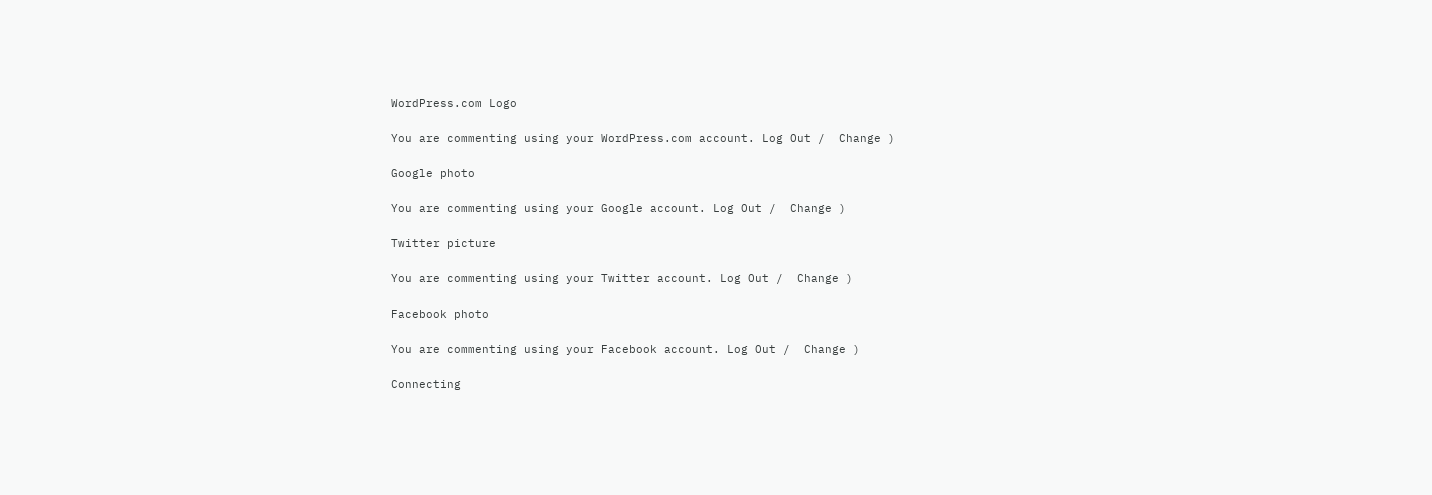WordPress.com Logo

You are commenting using your WordPress.com account. Log Out /  Change )

Google photo

You are commenting using your Google account. Log Out /  Change )

Twitter picture

You are commenting using your Twitter account. Log Out /  Change )

Facebook photo

You are commenting using your Facebook account. Log Out /  Change )

Connecting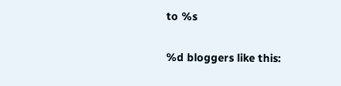to %s

%d bloggers like this: